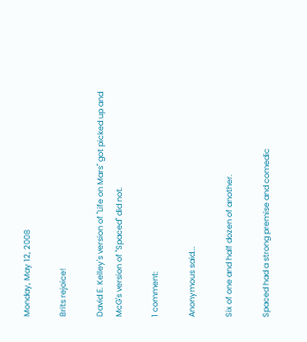Monday, May 12, 2008

Brits rejoice!

David E. Kelley's version of "Life on Mars" got picked up and McG's version of "Spaced" did not.

1 comment:

Anonymous said...

Six of one and half dozen of another.

Spaced had a strong premise and comedic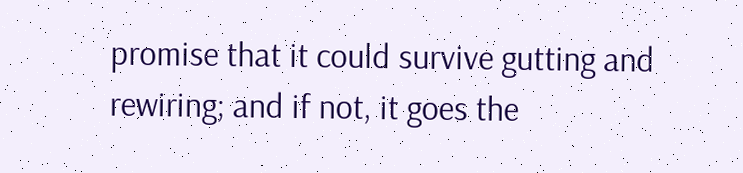promise that it could survive gutting and rewiring; and if not, it goes the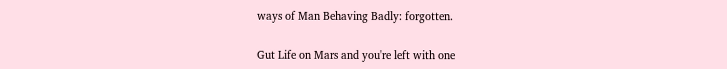ways of Man Behaving Badly: forgotten.

Gut Life on Mars and you're left with one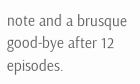note and a brusque good-bye after 12 episodes.